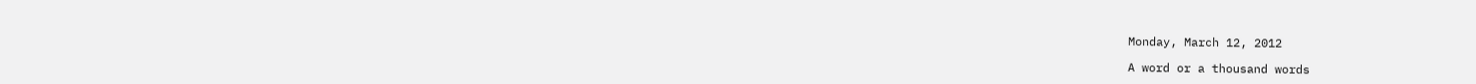Monday, March 12, 2012

A word or a thousand words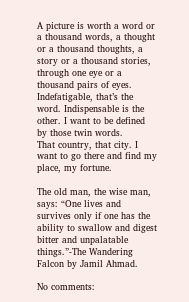A picture is worth a word or a thousand words, a thought or a thousand thoughts, a story or a thousand stories, through one eye or a thousand pairs of eyes.
Indefatigable, that’s the word. Indispensable is the other. I want to be defined by those twin words.
That country, that city. I want to go there and find my place, my fortune.

The old man, the wise man, says: “One lives and survives only if one has the ability to swallow and digest bitter and unpalatable things.”-The Wandering Falcon by Jamil Ahmad.

No comments: